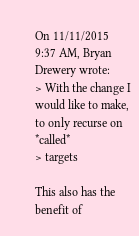On 11/11/2015 9:37 AM, Bryan Drewery wrote:
> With the change I would like to make, to only recurse on *called*
> targets

This also has the benefit of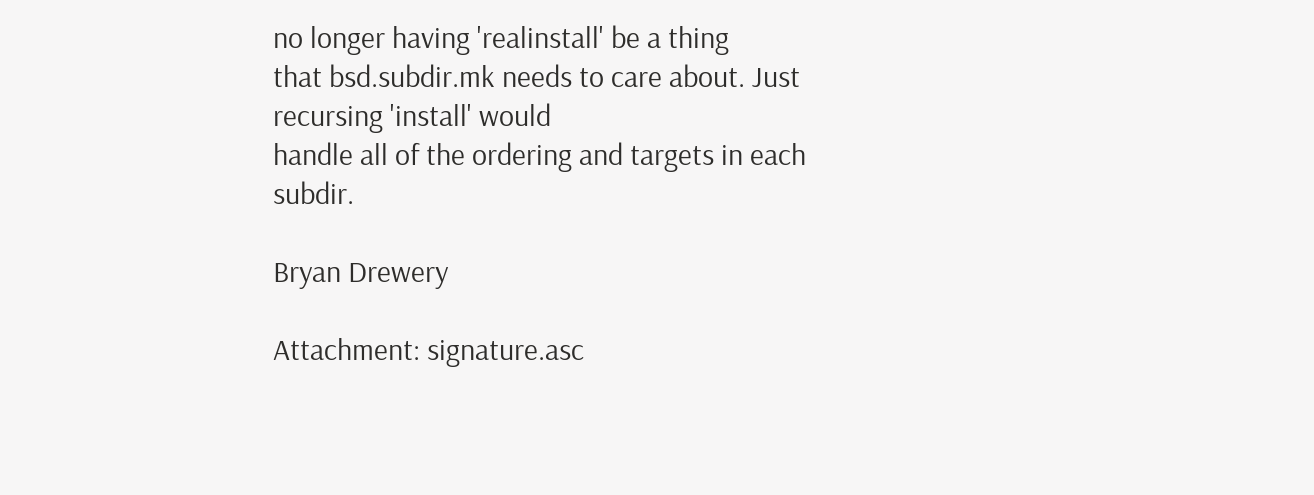no longer having 'realinstall' be a thing
that bsd.subdir.mk needs to care about. Just recursing 'install' would
handle all of the ordering and targets in each subdir.

Bryan Drewery

Attachment: signature.asc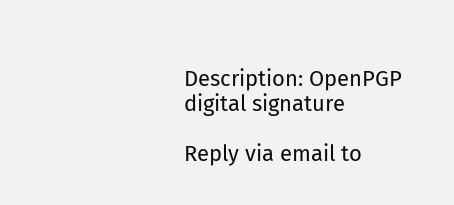Description: OpenPGP digital signature

Reply via email to